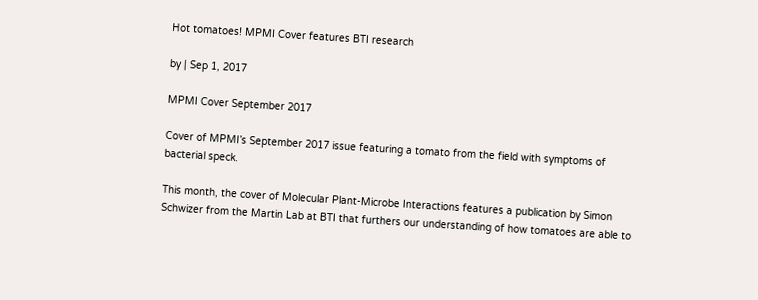Hot tomatoes! MPMI Cover features BTI research

by | Sep 1, 2017

MPMI Cover September 2017

Cover of MPMI’s September 2017 issue featuring a tomato from the field with symptoms of bacterial speck.

This month, the cover of Molecular Plant-Microbe Interactions features a publication by Simon Schwizer from the Martin Lab at BTI that furthers our understanding of how tomatoes are able to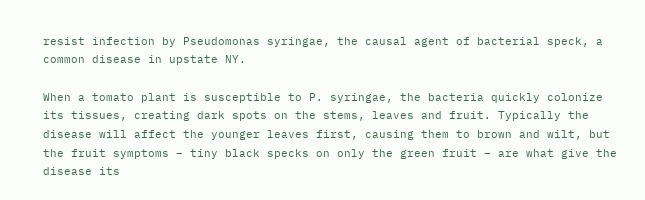resist infection by Pseudomonas syringae, the causal agent of bacterial speck, a common disease in upstate NY.

When a tomato plant is susceptible to P. syringae, the bacteria quickly colonize its tissues, creating dark spots on the stems, leaves and fruit. Typically the disease will affect the younger leaves first, causing them to brown and wilt, but the fruit symptoms – tiny black specks on only the green fruit – are what give the disease its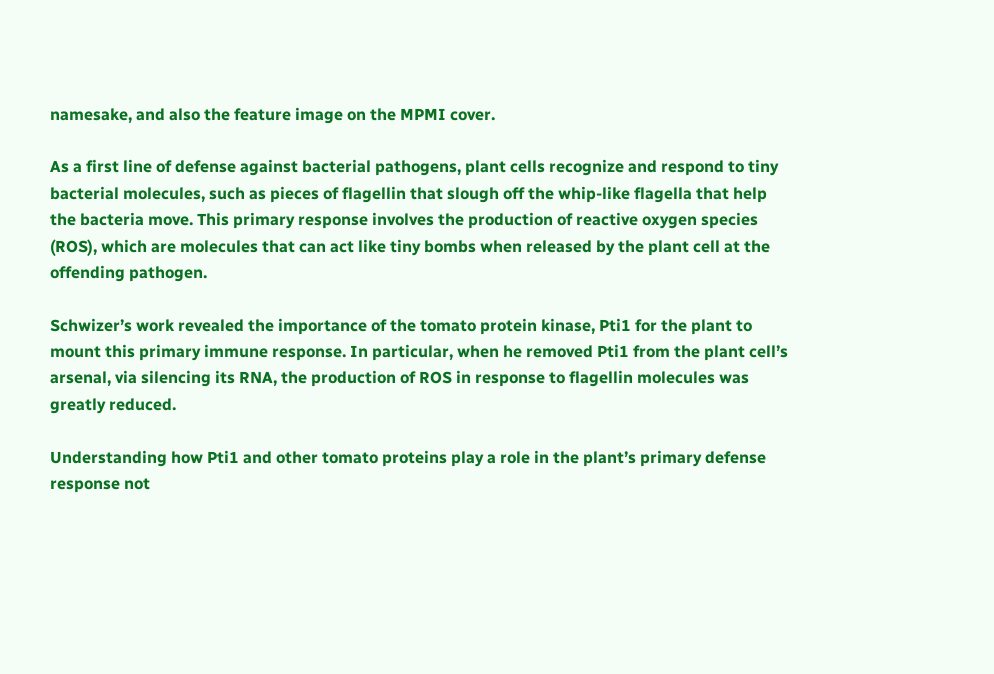namesake, and also the feature image on the MPMI cover.

As a first line of defense against bacterial pathogens, plant cells recognize and respond to tiny bacterial molecules, such as pieces of flagellin that slough off the whip-like flagella that help the bacteria move. This primary response involves the production of reactive oxygen species (ROS), which are molecules that can act like tiny bombs when released by the plant cell at the offending pathogen.

Schwizer’s work revealed the importance of the tomato protein kinase, Pti1 for the plant to mount this primary immune response. In particular, when he removed Pti1 from the plant cell’s arsenal, via silencing its RNA, the production of ROS in response to flagellin molecules was greatly reduced.

Understanding how Pti1 and other tomato proteins play a role in the plant’s primary defense response not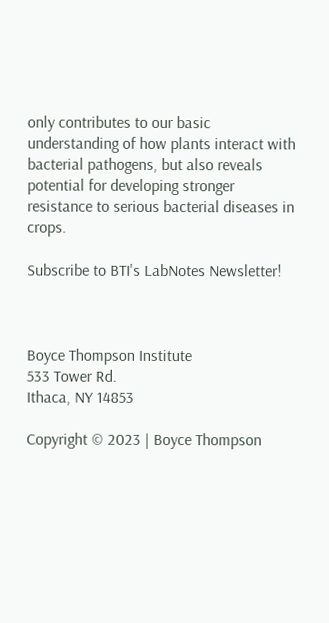only contributes to our basic understanding of how plants interact with bacterial pathogens, but also reveals potential for developing stronger resistance to serious bacterial diseases in crops.

Subscribe to BTI's LabNotes Newsletter!



Boyce Thompson Institute
533 Tower Rd.
Ithaca, NY 14853

Copyright © 2023 | Boyce Thompson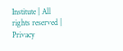Institute | All rights reserved | Privacy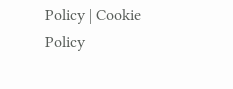Policy | Cookie Policy